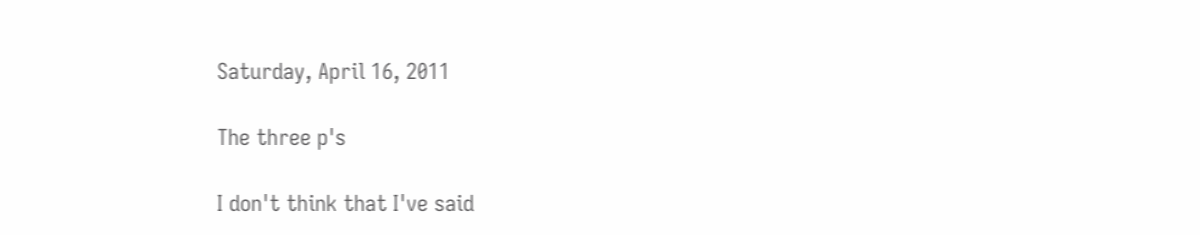Saturday, April 16, 2011

The three p's

I don't think that I've said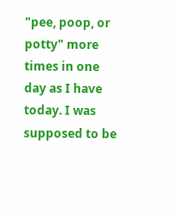"pee, poop, or potty" more times in one day as I have today. I was supposed to be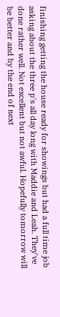finishing getting the house ready for showings but had a full time job asking about the three p's all day long with Maddie and Leah. They've done rather well. Not excellent but not awful. Hopefully tomorrow will be better and by the end of next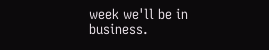week we'll be in business.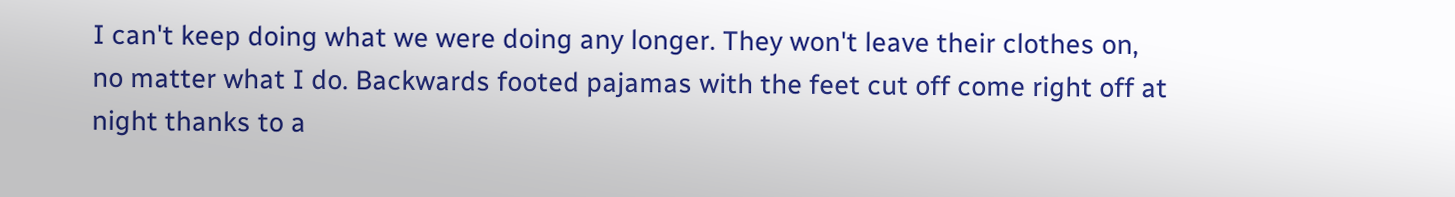I can't keep doing what we were doing any longer. They won't leave their clothes on, no matter what I do. Backwards footed pajamas with the feet cut off come right off at night thanks to a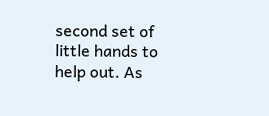second set of little hands to help out. As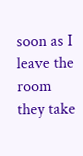soon as I leave the room they take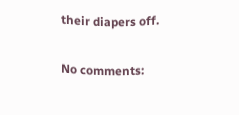their diapers off.

No comments: